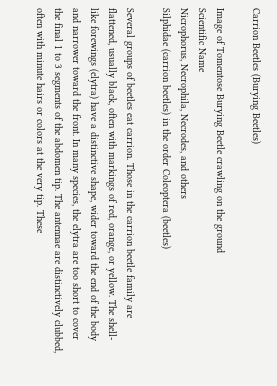Carrion Beetles (Burying Beetles)

Image of Tomentose Burying Beetle crawling on the ground
Scientific Name
Nicrophorus, Necrophila, Necrodes, and others
Silphidae (carrion beetles) in the order Coleoptera (beetles)

Several groups of beetles eat carrion. Those in the carrion beetle family are flattened, usually black, often with markings of red, orange, or yellow. The shell-like forewings (elytra) have a distinctive shape, wider toward the end of the body and narrower toward the front. In many species, the elytra are too short to cover the final 1 to 3 segments of the abdomen tip. The antennae are distinctively clubbed, often with minute hairs or colors at the very tip. These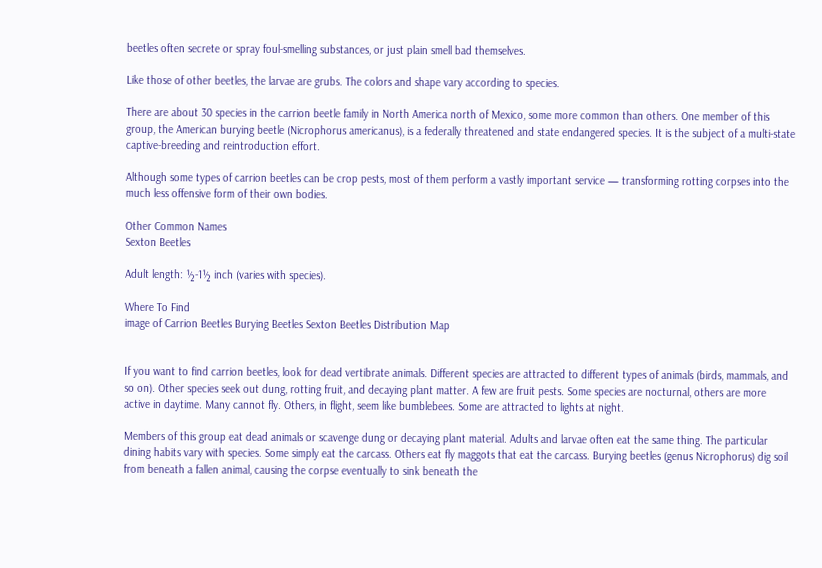beetles often secrete or spray foul-smelling substances, or just plain smell bad themselves.

Like those of other beetles, the larvae are grubs. The colors and shape vary according to species.

There are about 30 species in the carrion beetle family in North America north of Mexico, some more common than others. One member of this group, the American burying beetle (Nicrophorus americanus), is a federally threatened and state endangered species. It is the subject of a multi-state captive-breeding and reintroduction effort.

Although some types of carrion beetles can be crop pests, most of them perform a vastly important service — transforming rotting corpses into the much less offensive form of their own bodies.

Other Common Names
Sexton Beetles

Adult length: ½-1½ inch (varies with species).

Where To Find
image of Carrion Beetles Burying Beetles Sexton Beetles Distribution Map


If you want to find carrion beetles, look for dead vertibrate animals. Different species are attracted to different types of animals (birds, mammals, and so on). Other species seek out dung, rotting fruit, and decaying plant matter. A few are fruit pests. Some species are nocturnal, others are more active in daytime. Many cannot fly. Others, in flight, seem like bumblebees. Some are attracted to lights at night.

Members of this group eat dead animals or scavenge dung or decaying plant material. Adults and larvae often eat the same thing. The particular dining habits vary with species. Some simply eat the carcass. Others eat fly maggots that eat the carcass. Burying beetles (genus Nicrophorus) dig soil from beneath a fallen animal, causing the corpse eventually to sink beneath the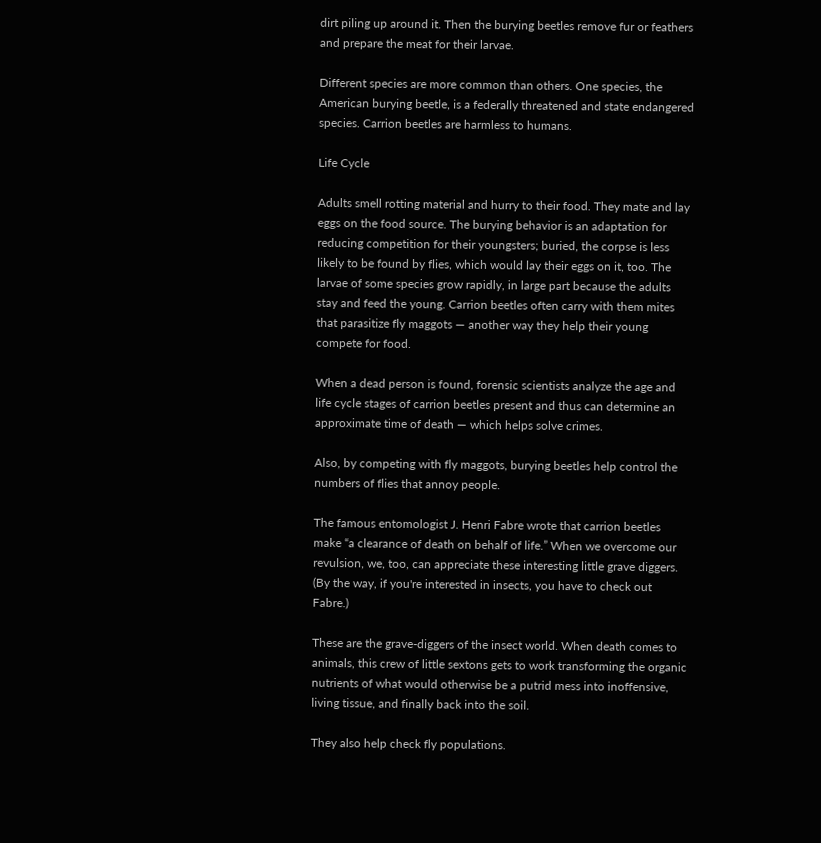dirt piling up around it. Then the burying beetles remove fur or feathers and prepare the meat for their larvae.

Different species are more common than others. One species, the American burying beetle, is a federally threatened and state endangered species. Carrion beetles are harmless to humans.

Life Cycle

Adults smell rotting material and hurry to their food. They mate and lay eggs on the food source. The burying behavior is an adaptation for reducing competition for their youngsters; buried, the corpse is less likely to be found by flies, which would lay their eggs on it, too. The larvae of some species grow rapidly, in large part because the adults stay and feed the young. Carrion beetles often carry with them mites that parasitize fly maggots — another way they help their young compete for food.

When a dead person is found, forensic scientists analyze the age and life cycle stages of carrion beetles present and thus can determine an approximate time of death — which helps solve crimes.

Also, by competing with fly maggots, burying beetles help control the numbers of flies that annoy people.

The famous entomologist J. Henri Fabre wrote that carrion beetles make “a clearance of death on behalf of life.” When we overcome our revulsion, we, too, can appreciate these interesting little grave diggers. (By the way, if you're interested in insects, you have to check out Fabre.)

These are the grave-diggers of the insect world. When death comes to animals, this crew of little sextons gets to work transforming the organic nutrients of what would otherwise be a putrid mess into inoffensive, living tissue, and finally back into the soil.

They also help check fly populations.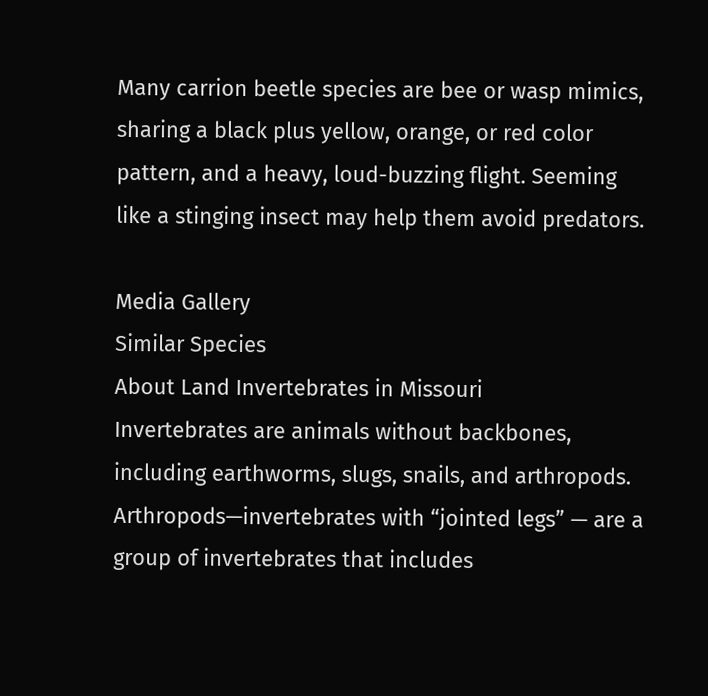Many carrion beetle species are bee or wasp mimics, sharing a black plus yellow, orange, or red color pattern, and a heavy, loud-buzzing flight. Seeming like a stinging insect may help them avoid predators.

Media Gallery
Similar Species
About Land Invertebrates in Missouri
Invertebrates are animals without backbones, including earthworms, slugs, snails, and arthropods. Arthropods—invertebrates with “jointed legs” — are a group of invertebrates that includes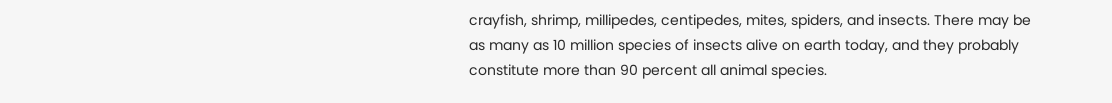crayfish, shrimp, millipedes, centipedes, mites, spiders, and insects. There may be as many as 10 million species of insects alive on earth today, and they probably constitute more than 90 percent all animal species.